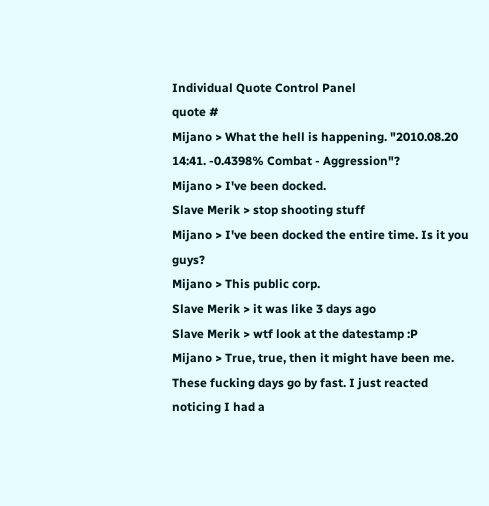Individual Quote Control Panel
quote #
Mijano > What the hell is happening. "2010.08.20 14:41. -0.4398% Combat - Aggression"?
Mijano > I've been docked.
Slave Merik > stop shooting stuff
Mijano > I've been docked the entire time. Is it you guys?
Mijano > This public corp.
Slave Merik > it was like 3 days ago
Slave Merik > wtf look at the datestamp :P
Mijano > True, true, then it might have been me. These fucking days go by fast. I just reacted noticing I had a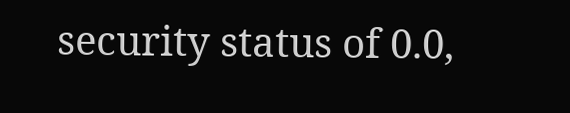security status of 0.0,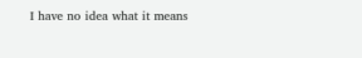I have no idea what it means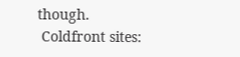though.
 Coldfront sites: